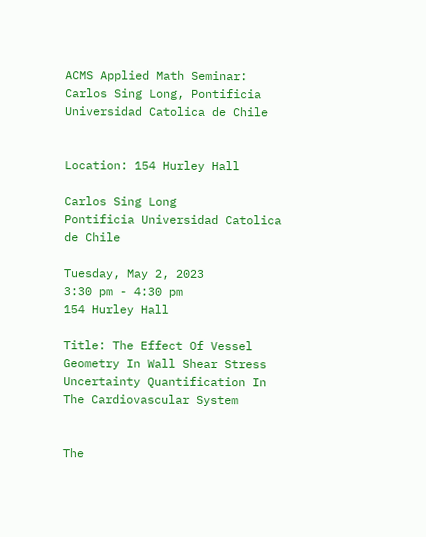ACMS Applied Math Seminar: Carlos Sing Long, Pontificia Universidad Catolica de Chile


Location: 154 Hurley Hall

Carlos Sing Long
Pontificia Universidad Catolica de Chile

Tuesday, May 2, 2023
3:30 pm - 4:30 pm
154 Hurley Hall

Title: The Effect Of Vessel Geometry In Wall Shear Stress Uncertainty Quantification In The Cardiovascular System


The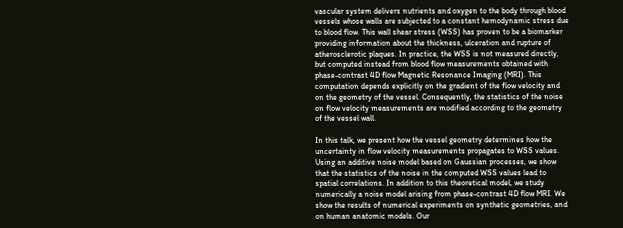vascular system delivers nutrients and oxygen to the body through blood vessels whose walls are subjected to a constant hemodynamic stress due to blood flow. This wall shear stress (WSS) has proven to be a biomarker providing information about the thickness, ulceration and rupture of atherosclerotic plaques. In practice, the WSS is not measured directly, but computed instead from blood flow measurements obtained with phase-contrast 4D flow Magnetic Resonance Imaging (MRI). This computation depends explicitly on the gradient of the flow velocity and on the geometry of the vessel. Consequently, the statistics of the noise on flow velocity measurements are modified according to the geometry of the vessel wall.

In this talk, we present how the vessel geometry determines how the uncertainty in flow velocity measurements propagates to WSS values. Using an additive noise model based on Gaussian processes, we show that the statistics of the noise in the computed WSS values lead to spatial correlations. In addition to this theoretical model, we study numerically a noise model arising from phase-contrast 4D flow MRI. We show the results of numerical experiments on synthetic geometries, and on human anatomic models. Our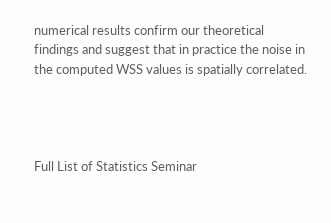numerical results confirm our theoretical findings and suggest that in practice the noise in the computed WSS values is spatially correlated.




Full List of Statistics Seminar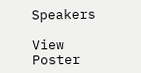Speakers

View Poster